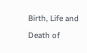Birth, Life and Death of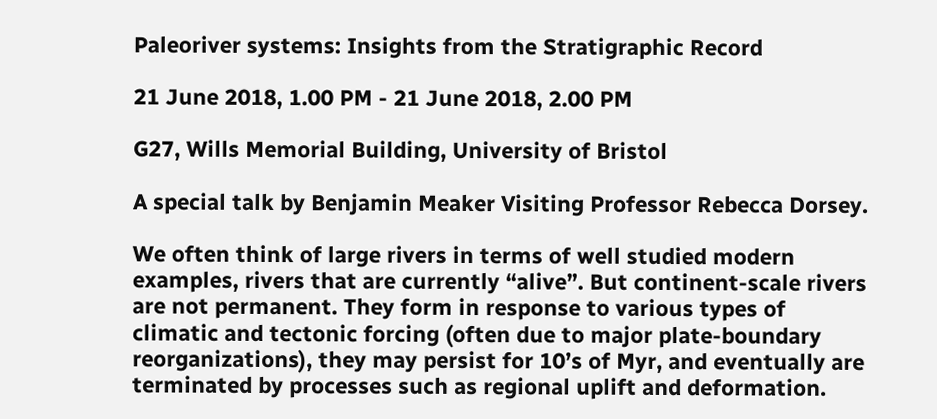Paleoriver systems: Insights from the Stratigraphic Record

21 June 2018, 1.00 PM - 21 June 2018, 2.00 PM

G27, Wills Memorial Building, University of Bristol

A special talk by Benjamin Meaker Visiting Professor Rebecca Dorsey.

We often think of large rivers in terms of well studied modern examples, rivers that are currently “alive”. But continent-scale rivers are not permanent. They form in response to various types of climatic and tectonic forcing (often due to major plate-boundary reorganizations), they may persist for 10’s of Myr, and eventually are terminated by processes such as regional uplift and deformation.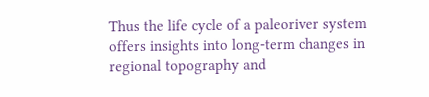Thus the life cycle of a paleoriver system offers insights into long-term changes in regional topography and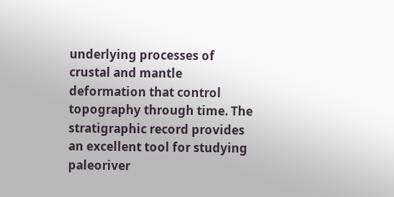underlying processes of crustal and mantle deformation that control topography through time. The stratigraphic record provides an excellent tool for studying paleoriver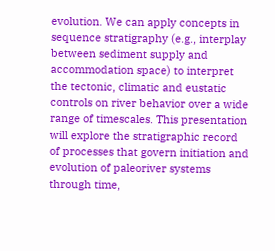evolution. We can apply concepts in sequence stratigraphy (e.g., interplay between sediment supply and accommodation space) to interpret the tectonic, climatic and eustatic controls on river behavior over a wide range of timescales. This presentation will explore the stratigraphic record of processes that govern initiation and evolution of paleoriver systems through time,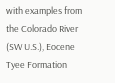with examples from the Colorado River (SW U.S.), Eocene Tyee Formation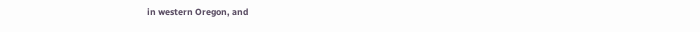in western Oregon, and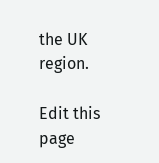the UK region.

Edit this page